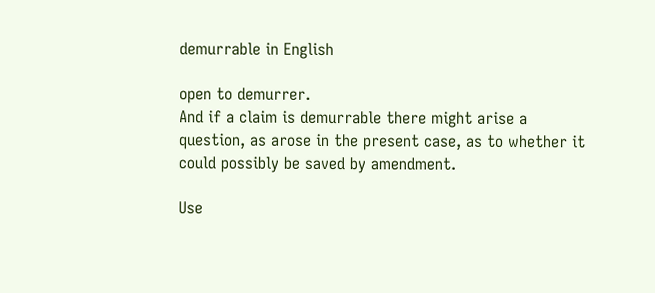demurrable in English

open to demurrer.
And if a claim is demurrable there might arise a question, as arose in the present case, as to whether it could possibly be saved by amendment.

Use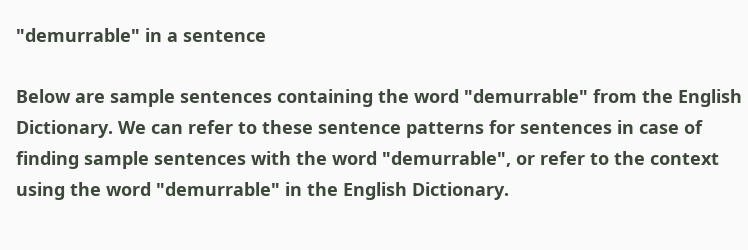"demurrable" in a sentence

Below are sample sentences containing the word "demurrable" from the English Dictionary. We can refer to these sentence patterns for sentences in case of finding sample sentences with the word "demurrable", or refer to the context using the word "demurrable" in the English Dictionary.